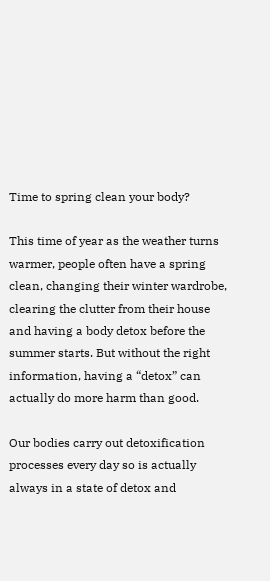Time to spring clean your body?

This time of year as the weather turns warmer, people often have a spring clean, changing their winter wardrobe, clearing the clutter from their house and having a body detox before the summer starts. But without the right information, having a “detox” can actually do more harm than good.

Our bodies carry out detoxification processes every day so is actually always in a state of detox and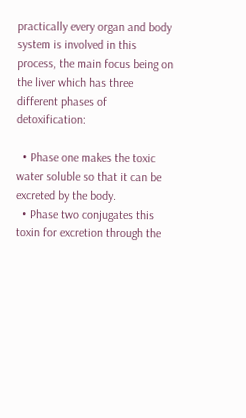practically every organ and body system is involved in this process, the main focus being on the liver which has three different phases of detoxification:

  • Phase one makes the toxic water soluble so that it can be excreted by the body.
  • Phase two conjugates this toxin for excretion through the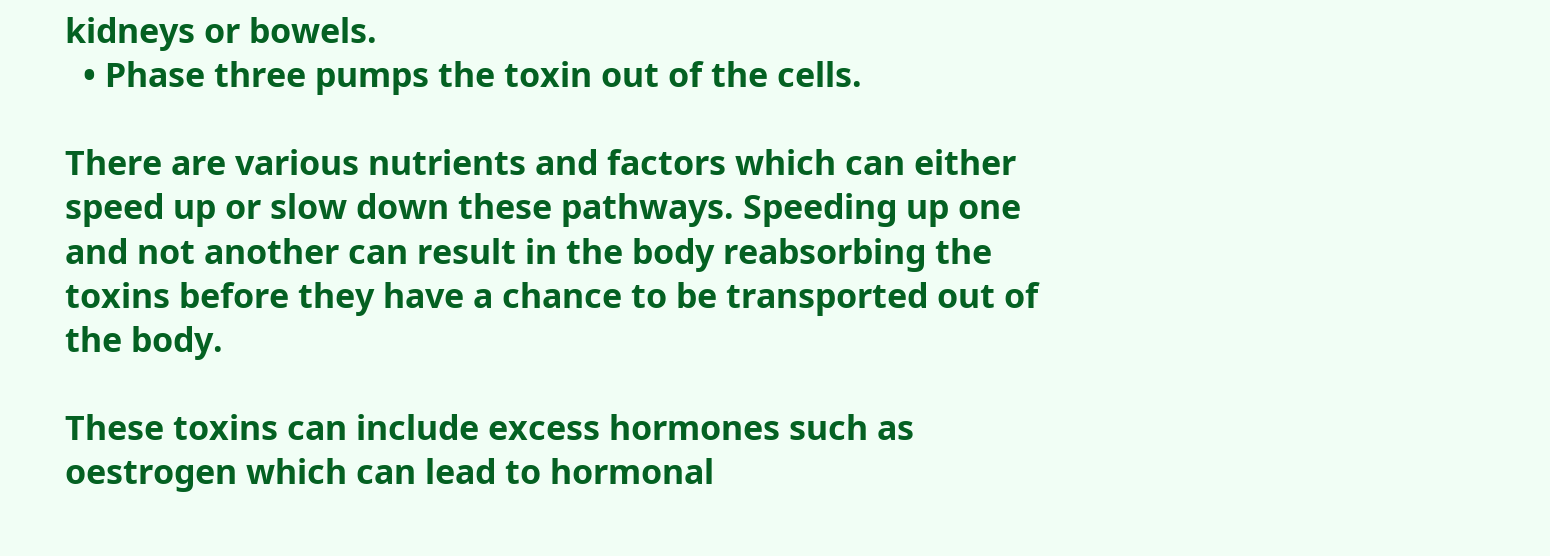kidneys or bowels.
  • Phase three pumps the toxin out of the cells.

There are various nutrients and factors which can either speed up or slow down these pathways. Speeding up one and not another can result in the body reabsorbing the toxins before they have a chance to be transported out of the body.

These toxins can include excess hormones such as oestrogen which can lead to hormonal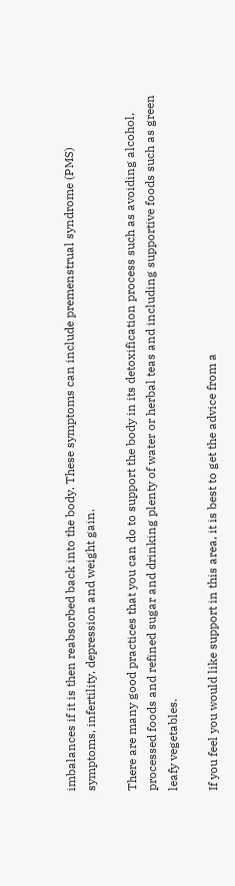imbalances if it is then reabsorbed back into the body. These symptoms can include premenstrual syndrome (PMS) symptoms, infertility, depression and weight gain.

There are many good practices that you can do to support the body in its detoxification process such as avoiding alcohol, processed foods and refined sugar and drinking plenty of water or herbal teas and including supportive foods such as green leafy vegetables.

If you feel you would like support in this area, it is best to get the advice from a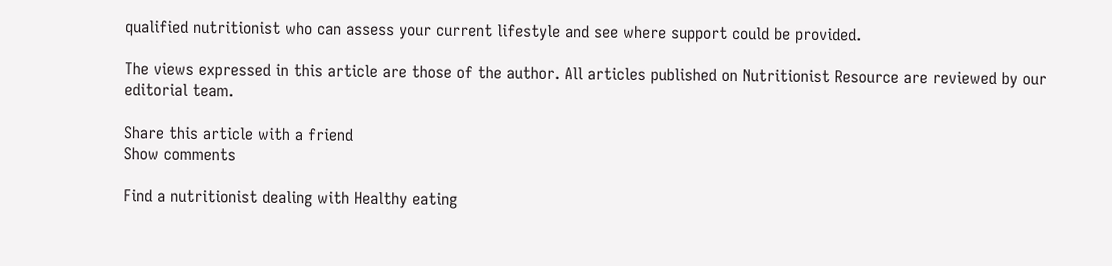qualified nutritionist who can assess your current lifestyle and see where support could be provided.

The views expressed in this article are those of the author. All articles published on Nutritionist Resource are reviewed by our editorial team.

Share this article with a friend
Show comments

Find a nutritionist dealing with Healthy eating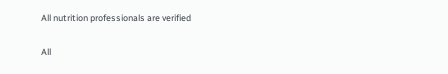All nutrition professionals are verified

All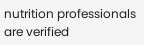nutrition professionals are verified